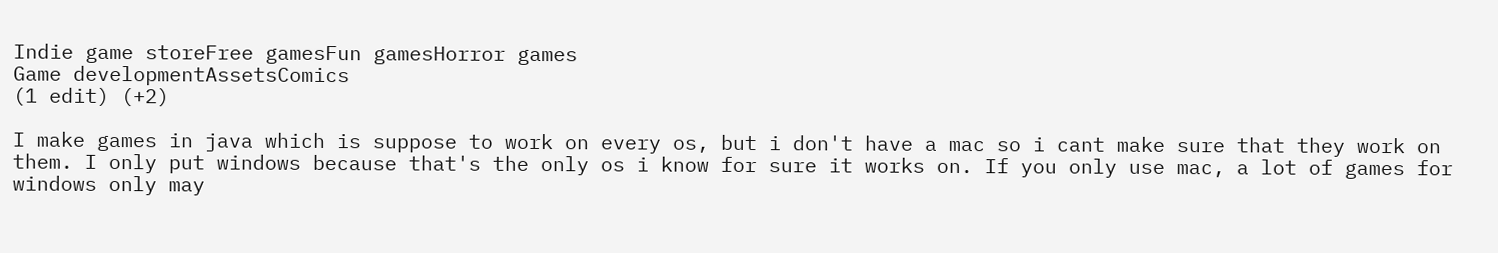Indie game storeFree gamesFun gamesHorror games
Game developmentAssetsComics
(1 edit) (+2)

I make games in java which is suppose to work on every os, but i don't have a mac so i cant make sure that they work on them. I only put windows because that's the only os i know for sure it works on. If you only use mac, a lot of games for windows only may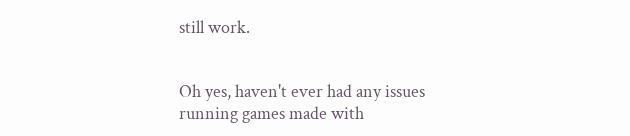still work.


Oh yes, haven't ever had any issues running games made with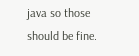java so those should be fine.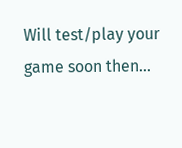Will test/play your game soon then...